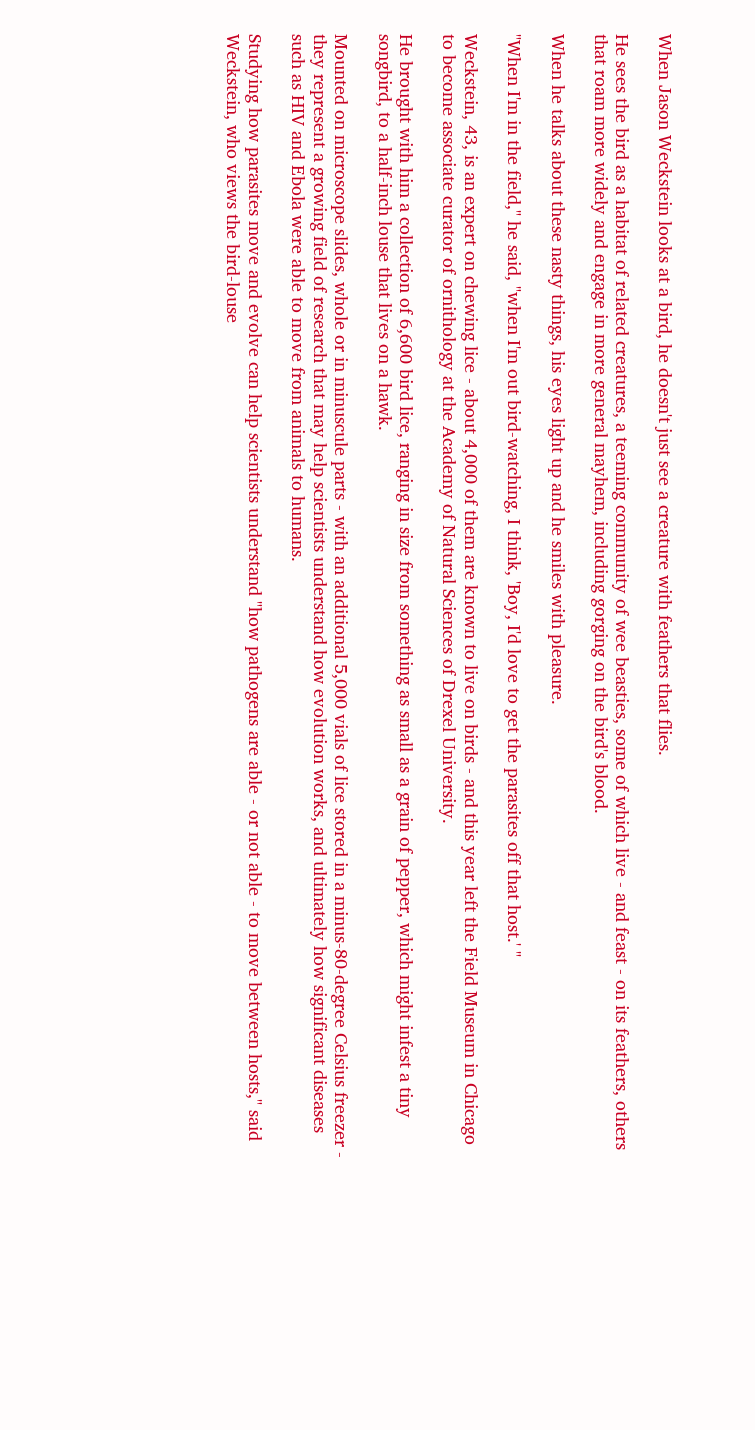When Jason Weckstein looks at a bird, he doesn't just see a creature with feathers that flies.

He sees the bird as a habitat of related creatures, a teeming community of wee beasties, some of which live - and feast - on its feathers, others that roam more widely and engage in more general mayhem, including gorging on the bird's blood.

When he talks about these nasty things, his eyes light up and he smiles with pleasure.

"When I'm in the field," he said, "when I'm out bird-watching, I think, 'Boy, I'd love to get the parasites off that host.' "

Weckstein, 43, is an expert on chewing lice - about 4,000 of them are known to live on birds - and this year left the Field Museum in Chicago to become associate curator of ornithology at the Academy of Natural Sciences of Drexel University.

He brought with him a collection of 6,600 bird lice, ranging in size from something as small as a grain of pepper, which might infest a tiny songbird, to a half-inch louse that lives on a hawk.

Mounted on microscope slides, whole or in minuscule parts - with an additional 5,000 vials of lice stored in a minus-80-degree Celsius freezer - they represent a growing field of research that may help scientists understand how evolution works, and ultimately how significant diseases such as HIV and Ebola were able to move from animals to humans.

Studying how parasites move and evolve can help scientists understand "how pathogens are able - or not able - to move between hosts," said Weckstein, who views the bird-louse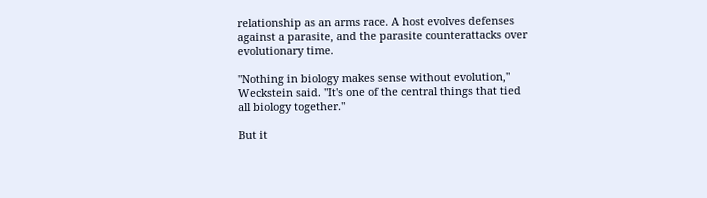relationship as an arms race. A host evolves defenses against a parasite, and the parasite counterattacks over evolutionary time.

"Nothing in biology makes sense without evolution," Weckstein said. "It's one of the central things that tied all biology together."

But it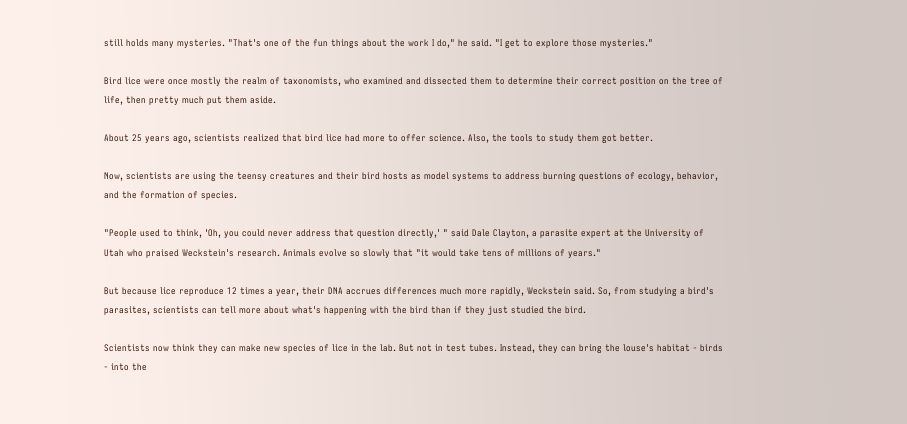still holds many mysteries. "That's one of the fun things about the work I do," he said. "I get to explore those mysteries."

Bird lice were once mostly the realm of taxonomists, who examined and dissected them to determine their correct position on the tree of life, then pretty much put them aside.

About 25 years ago, scientists realized that bird lice had more to offer science. Also, the tools to study them got better.

Now, scientists are using the teensy creatures and their bird hosts as model systems to address burning questions of ecology, behavior, and the formation of species.

"People used to think, 'Oh, you could never address that question directly,' " said Dale Clayton, a parasite expert at the University of Utah who praised Weckstein's research. Animals evolve so slowly that "it would take tens of millions of years."

But because lice reproduce 12 times a year, their DNA accrues differences much more rapidly, Weckstein said. So, from studying a bird's parasites, scientists can tell more about what's happening with the bird than if they just studied the bird.

Scientists now think they can make new species of lice in the lab. But not in test tubes. Instead, they can bring the louse's habitat - birds - into the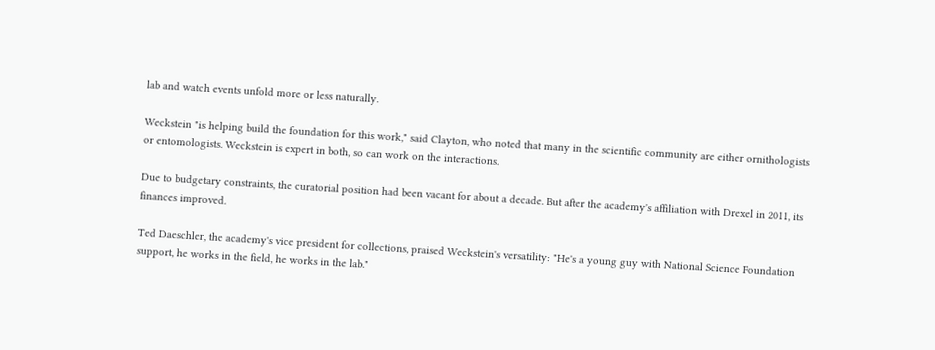lab and watch events unfold more or less naturally.

Weckstein "is helping build the foundation for this work," said Clayton, who noted that many in the scientific community are either ornithologists or entomologists. Weckstein is expert in both, so can work on the interactions.

Due to budgetary constraints, the curatorial position had been vacant for about a decade. But after the academy's affiliation with Drexel in 2011, its finances improved.

Ted Daeschler, the academy's vice president for collections, praised Weckstein's versatility: "He's a young guy with National Science Foundation support, he works in the field, he works in the lab."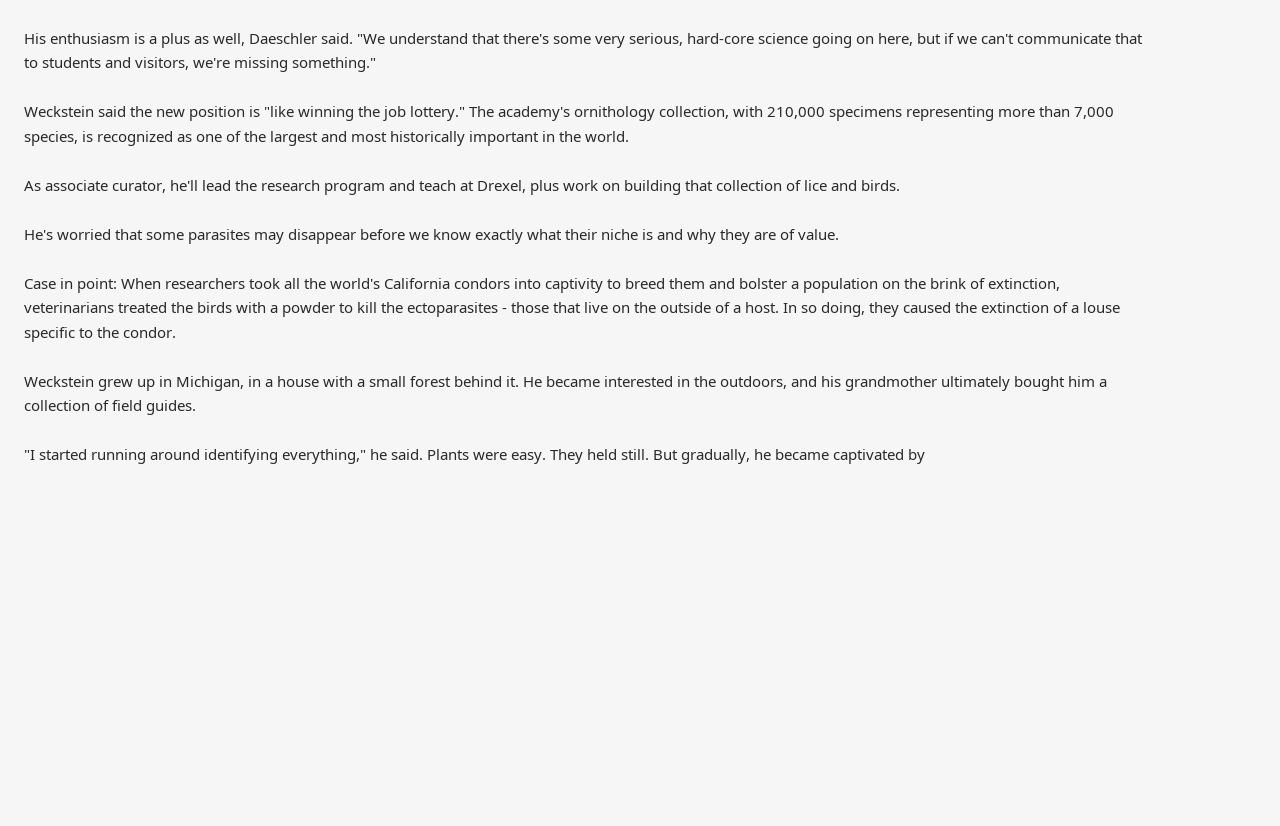His enthusiasm is a plus as well, Daeschler said. "We understand that there's some very serious, hard-core science going on here, but if we can't communicate that to students and visitors, we're missing something."

Weckstein said the new position is "like winning the job lottery." The academy's ornithology collection, with 210,000 specimens representing more than 7,000 species, is recognized as one of the largest and most historically important in the world.

As associate curator, he'll lead the research program and teach at Drexel, plus work on building that collection of lice and birds.

He's worried that some parasites may disappear before we know exactly what their niche is and why they are of value.

Case in point: When researchers took all the world's California condors into captivity to breed them and bolster a population on the brink of extinction, veterinarians treated the birds with a powder to kill the ectoparasites - those that live on the outside of a host. In so doing, they caused the extinction of a louse specific to the condor.

Weckstein grew up in Michigan, in a house with a small forest behind it. He became interested in the outdoors, and his grandmother ultimately bought him a collection of field guides.

"I started running around identifying everything," he said. Plants were easy. They held still. But gradually, he became captivated by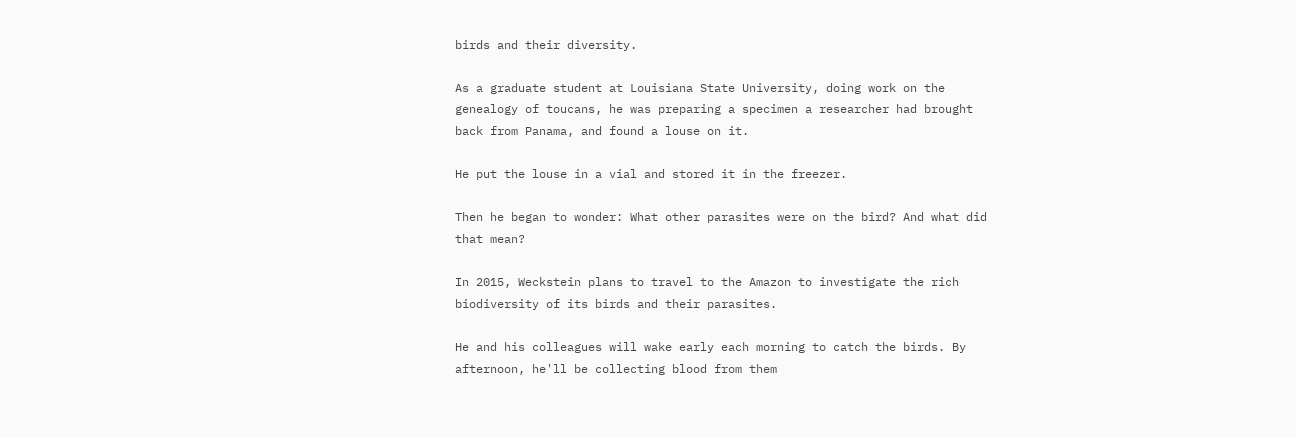birds and their diversity.

As a graduate student at Louisiana State University, doing work on the genealogy of toucans, he was preparing a specimen a researcher had brought back from Panama, and found a louse on it.

He put the louse in a vial and stored it in the freezer.

Then he began to wonder: What other parasites were on the bird? And what did that mean?

In 2015, Weckstein plans to travel to the Amazon to investigate the rich biodiversity of its birds and their parasites.

He and his colleagues will wake early each morning to catch the birds. By afternoon, he'll be collecting blood from them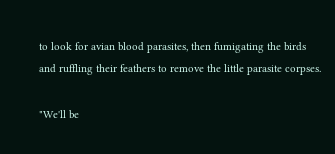to look for avian blood parasites, then fumigating the birds and ruffling their feathers to remove the little parasite corpses.

"We'll be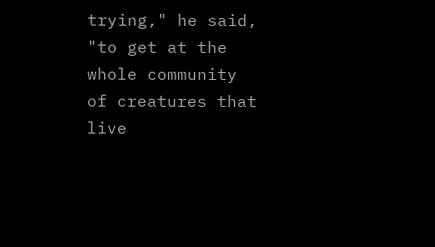trying," he said, "to get at the whole community of creatures that live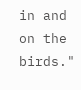in and on the birds."